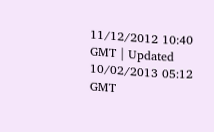11/12/2012 10:40 GMT | Updated 10/02/2013 05:12 GMT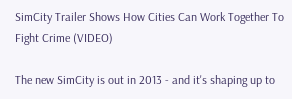SimCity Trailer Shows How Cities Can Work Together To Fight Crime (VIDEO)

The new SimCity is out in 2013 - and it's shaping up to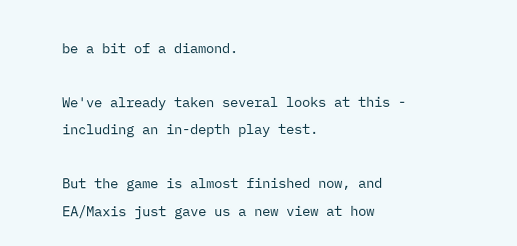be a bit of a diamond.

We've already taken several looks at this - including an in-depth play test.

But the game is almost finished now, and EA/Maxis just gave us a new view at how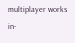multiplayer works in-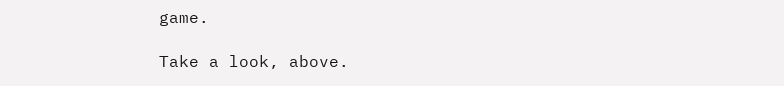game.

Take a look, above.